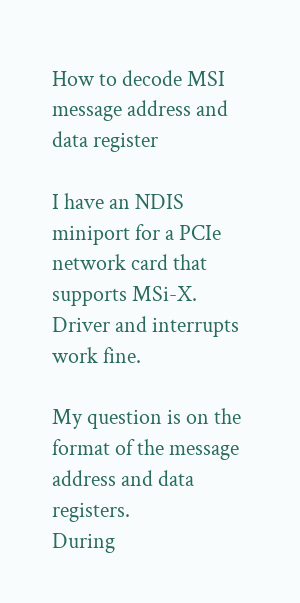How to decode MSI message address and data register

I have an NDIS miniport for a PCIe network card that supports MSi-X. Driver and interrupts work fine.

My question is on the format of the message address and data registers.
During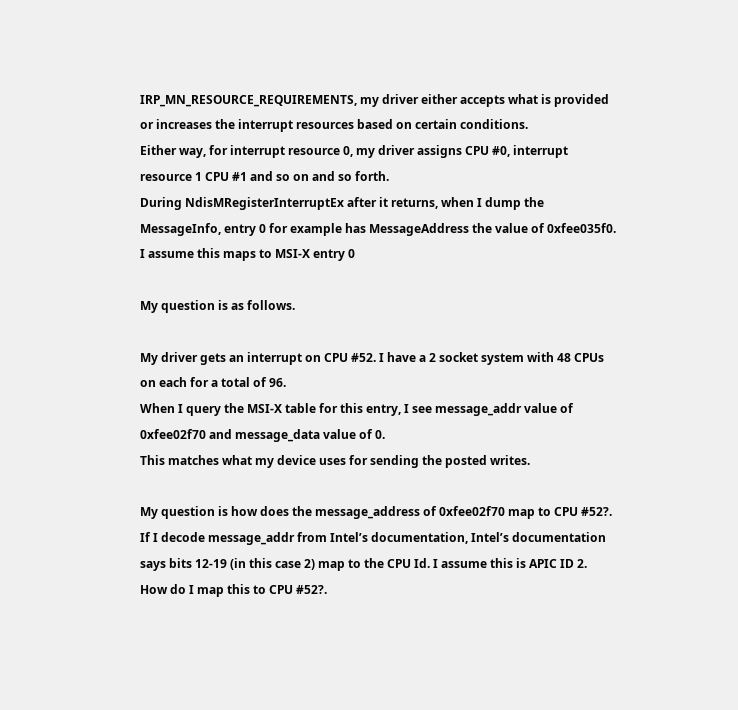IRP_MN_RESOURCE_REQUIREMENTS, my driver either accepts what is provided or increases the interrupt resources based on certain conditions.
Either way, for interrupt resource 0, my driver assigns CPU #0, interrupt resource 1 CPU #1 and so on and so forth.
During NdisMRegisterInterruptEx after it returns, when I dump the MessageInfo, entry 0 for example has MessageAddress the value of 0xfee035f0. I assume this maps to MSI-X entry 0

My question is as follows.

My driver gets an interrupt on CPU #52. I have a 2 socket system with 48 CPUs on each for a total of 96.
When I query the MSI-X table for this entry, I see message_addr value of 0xfee02f70 and message_data value of 0.
This matches what my device uses for sending the posted writes.

My question is how does the message_address of 0xfee02f70 map to CPU #52?.
If I decode message_addr from Intel’s documentation, Intel’s documentation says bits 12-19 (in this case 2) map to the CPU Id. I assume this is APIC ID 2.
How do I map this to CPU #52?.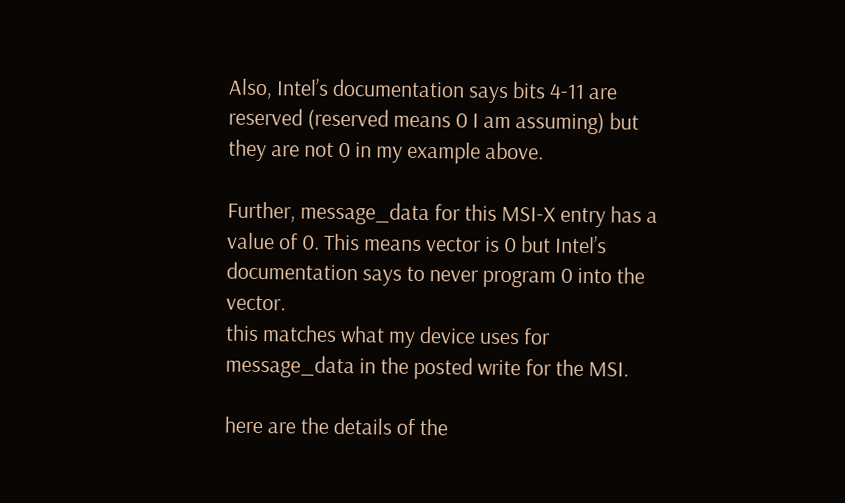Also, Intel’s documentation says bits 4-11 are reserved (reserved means 0 I am assuming) but they are not 0 in my example above.

Further, message_data for this MSI-X entry has a value of 0. This means vector is 0 but Intel’s documentation says to never program 0 into the vector.
this matches what my device uses for message_data in the posted write for the MSI.

here are the details of the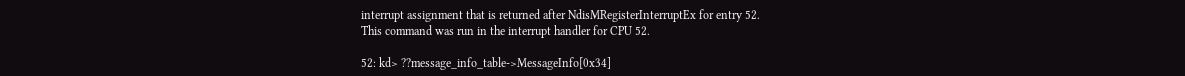interrupt assignment that is returned after NdisMRegisterInterruptEx for entry 52.
This command was run in the interrupt handler for CPU 52.

52: kd> ??message_info_table->MessageInfo[0x34]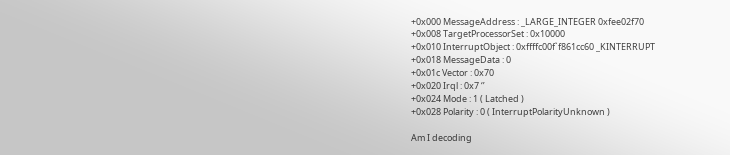+0x000 MessageAddress : _LARGE_INTEGER 0xfee02f70
+0x008 TargetProcessorSet : 0x10000
+0x010 InterruptObject : 0xffffc00f`f861cc60 _KINTERRUPT
+0x018 MessageData : 0
+0x01c Vector : 0x70
+0x020 Irql : 0x7 ‘’
+0x024 Mode : 1 ( Latched )
+0x028 Polarity : 0 ( InterruptPolarityUnknown )

Am I decoding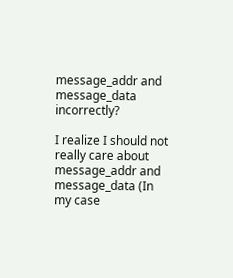message_addr and message_data incorrectly?

I realize I should not really care about message_addr and message_data (In my case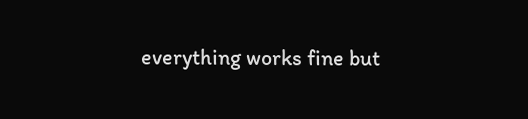everything works fine but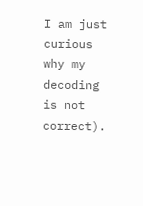I am just curious why my decoding is not correct).